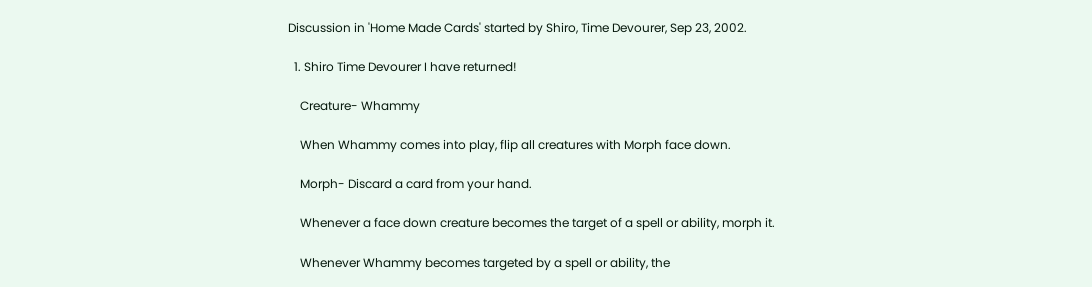Discussion in 'Home Made Cards' started by Shiro, Time Devourer, Sep 23, 2002.

  1. Shiro Time Devourer I have returned!

    Creature- Whammy

    When Whammy comes into play, flip all creatures with Morph face down.

    Morph- Discard a card from your hand.

    Whenever a face down creature becomes the target of a spell or ability, morph it.

    Whenever Whammy becomes targeted by a spell or ability, the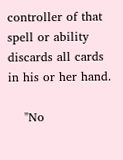controller of that spell or ability discards all cards in his or her hand.

    "No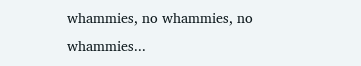whammies, no whammies, no whammies...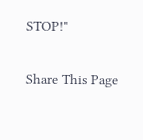STOP!"

Share This Page